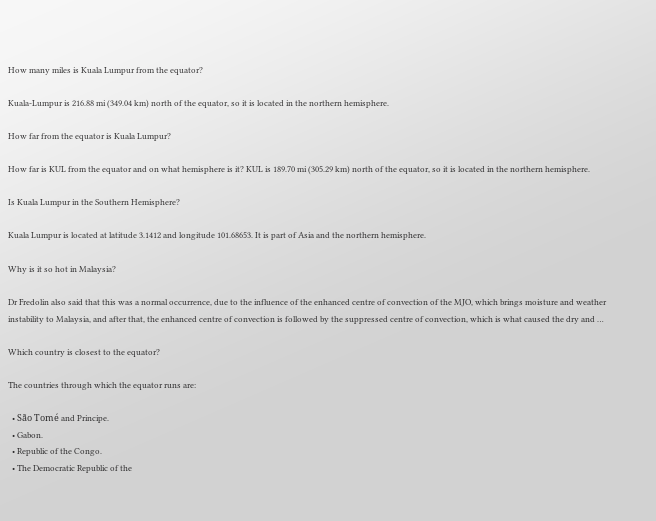How many miles is Kuala Lumpur from the equator?

Kuala-Lumpur is 216.88 mi (349.04 km) north of the equator, so it is located in the northern hemisphere.

How far from the equator is Kuala Lumpur?

How far is KUL from the equator and on what hemisphere is it? KUL is 189.70 mi (305.29 km) north of the equator, so it is located in the northern hemisphere.

Is Kuala Lumpur in the Southern Hemisphere?

Kuala Lumpur is located at latitude 3.1412 and longitude 101.68653. It is part of Asia and the northern hemisphere.

Why is it so hot in Malaysia?

Dr Fredolin also said that this was a normal occurrence, due to the influence of the enhanced centre of convection of the MJO, which brings moisture and weather instability to Malaysia, and after that, the enhanced centre of convection is followed by the suppressed centre of convection, which is what caused the dry and …

Which country is closest to the equator?

The countries through which the equator runs are:

  • São Tomé and Principe.
  • Gabon.
  • Republic of the Congo.
  • The Democratic Republic of the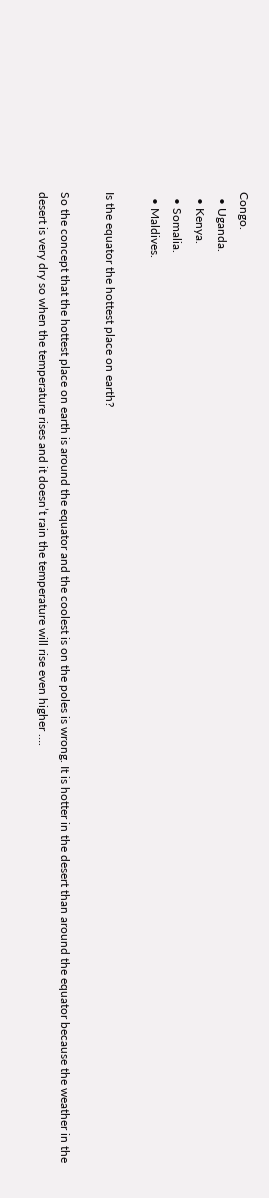Congo.
  • Uganda.
  • Kenya.
  • Somalia.
  • Maldives.

Is the equator the hottest place on earth?

So the concept that the hottest place on earth is around the equator and the coolest is on the poles is wrong. It is hotter in the desert than around the equator because the weather in the desert is very dry so when the temperature rises and it doesn’t rain the temperature will rise even higher ….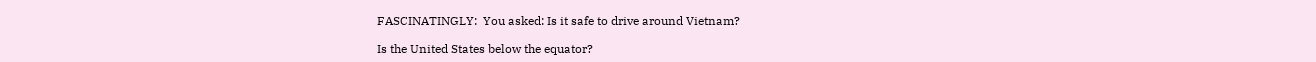FASCINATINGLY:  You asked: Is it safe to drive around Vietnam?

Is the United States below the equator?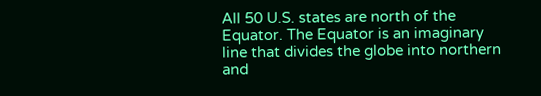All 50 U.S. states are north of the Equator. The Equator is an imaginary line that divides the globe into northern and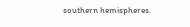southern hemispheres.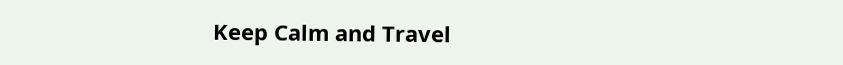Keep Calm and Travel